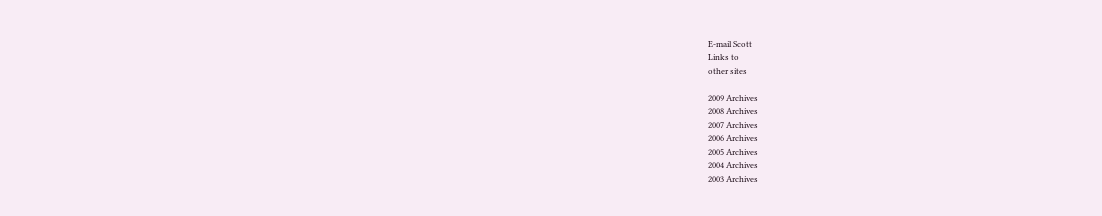E-mail Scott
Links to
other sites

2009 Archives
2008 Archives
2007 Archives
2006 Archives
2005 Archives
2004 Archives
2003 Archives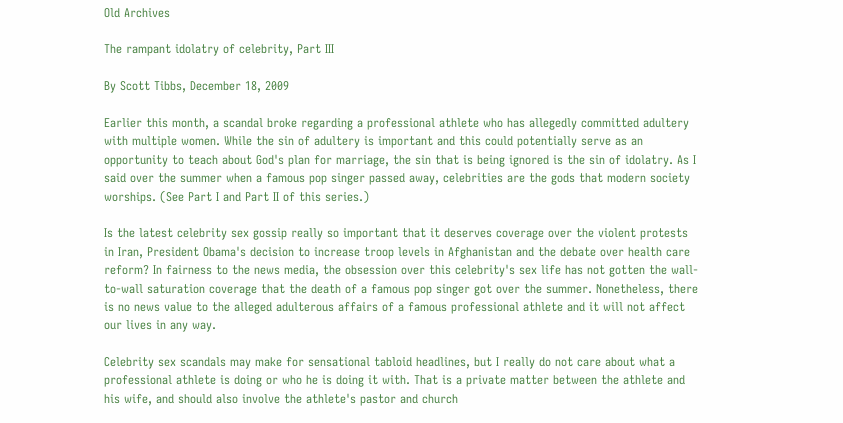Old Archives

The rampant idolatry of celebrity, Part III

By Scott Tibbs, December 18, 2009

Earlier this month, a scandal broke regarding a professional athlete who has allegedly committed adultery with multiple women. While the sin of adultery is important and this could potentially serve as an opportunity to teach about God's plan for marriage, the sin that is being ignored is the sin of idolatry. As I said over the summer when a famous pop singer passed away, celebrities are the gods that modern society worships. (See Part I and Part II of this series.)

Is the latest celebrity sex gossip really so important that it deserves coverage over the violent protests in Iran, President Obama's decision to increase troop levels in Afghanistan and the debate over health care reform? In fairness to the news media, the obsession over this celebrity's sex life has not gotten the wall-to-wall saturation coverage that the death of a famous pop singer got over the summer. Nonetheless, there is no news value to the alleged adulterous affairs of a famous professional athlete and it will not affect our lives in any way.

Celebrity sex scandals may make for sensational tabloid headlines, but I really do not care about what a professional athlete is doing or who he is doing it with. That is a private matter between the athlete and his wife, and should also involve the athlete's pastor and church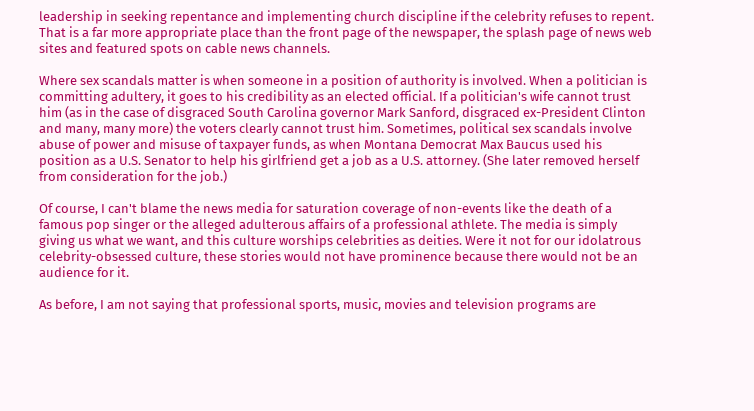leadership in seeking repentance and implementing church discipline if the celebrity refuses to repent. That is a far more appropriate place than the front page of the newspaper, the splash page of news web sites and featured spots on cable news channels.

Where sex scandals matter is when someone in a position of authority is involved. When a politician is committing adultery, it goes to his credibility as an elected official. If a politician's wife cannot trust him (as in the case of disgraced South Carolina governor Mark Sanford, disgraced ex-President Clinton and many, many more) the voters clearly cannot trust him. Sometimes, political sex scandals involve abuse of power and misuse of taxpayer funds, as when Montana Democrat Max Baucus used his position as a U.S. Senator to help his girlfriend get a job as a U.S. attorney. (She later removed herself from consideration for the job.)

Of course, I can't blame the news media for saturation coverage of non-events like the death of a famous pop singer or the alleged adulterous affairs of a professional athlete. The media is simply giving us what we want, and this culture worships celebrities as deities. Were it not for our idolatrous celebrity-obsessed culture, these stories would not have prominence because there would not be an audience for it.

As before, I am not saying that professional sports, music, movies and television programs are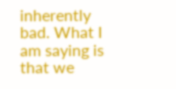inherently bad. What I am saying is that we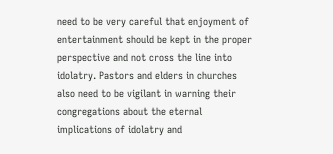need to be very careful that enjoyment of entertainment should be kept in the proper perspective and not cross the line into idolatry. Pastors and elders in churches also need to be vigilant in warning their congregations about the eternal implications of idolatry and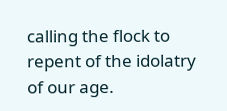calling the flock to repent of the idolatry of our age.